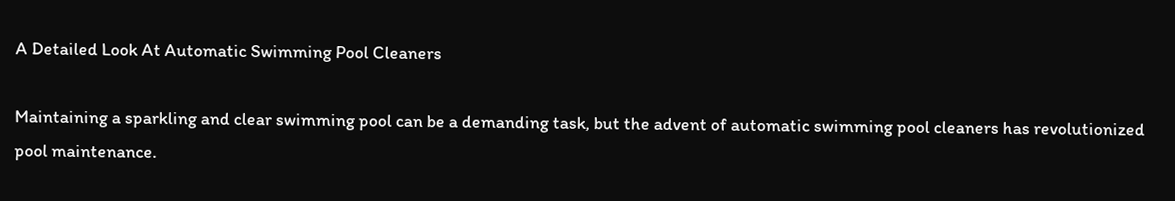A Detailed Look At Automatic Swimming Pool Cleaners

Maintaining a sparkling and clear swimming pool can be a demanding task, but the advent of automatic swimming pool cleaners has revolutionized pool maintenance.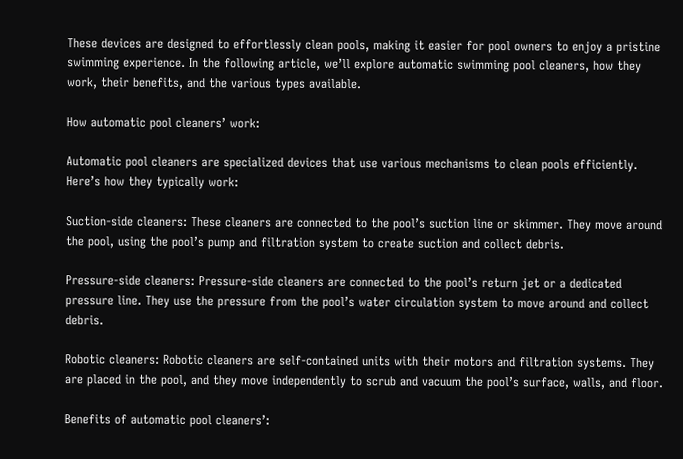These devices are designed to effortlessly clean pools, making it easier for pool owners to enjoy a pristine swimming experience. In the following article, we’ll explore automatic swimming pool cleaners, how they work, their benefits, and the various types available.

How automatic pool cleaners’ work:

Automatic pool cleaners are specialized devices that use various mechanisms to clean pools efficiently. Here’s how they typically work:

Suction-side cleaners: These cleaners are connected to the pool’s suction line or skimmer. They move around the pool, using the pool’s pump and filtration system to create suction and collect debris.

Pressure-side cleaners: Pressure-side cleaners are connected to the pool’s return jet or a dedicated pressure line. They use the pressure from the pool’s water circulation system to move around and collect debris.

Robotic cleaners: Robotic cleaners are self-contained units with their motors and filtration systems. They are placed in the pool, and they move independently to scrub and vacuum the pool’s surface, walls, and floor.

Benefits of automatic pool cleaners’: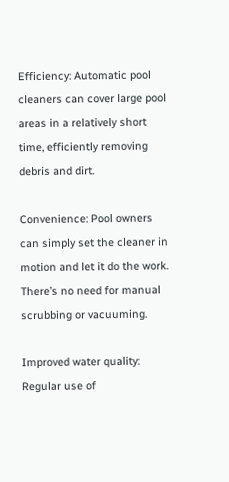Efficiency: Automatic pool cleaners can cover large pool areas in a relatively short time, efficiently removing debris and dirt.

Convenience: Pool owners can simply set the cleaner in motion and let it do the work. There’s no need for manual scrubbing or vacuuming.

Improved water quality: Regular use of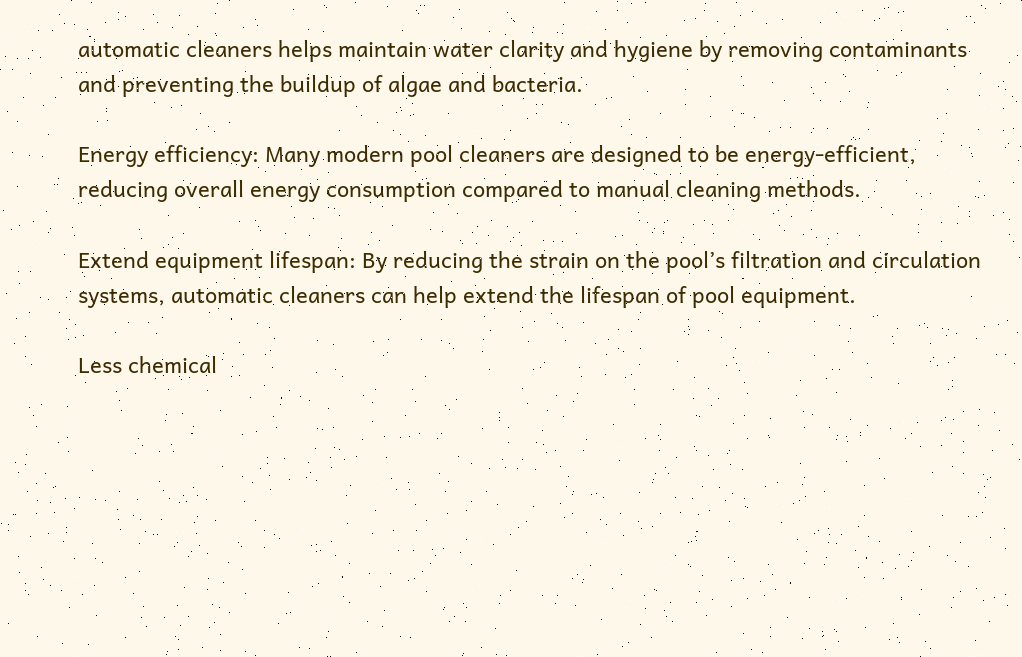automatic cleaners helps maintain water clarity and hygiene by removing contaminants and preventing the buildup of algae and bacteria.

Energy efficiency: Many modern pool cleaners are designed to be energy-efficient, reducing overall energy consumption compared to manual cleaning methods.

Extend equipment lifespan: By reducing the strain on the pool’s filtration and circulation systems, automatic cleaners can help extend the lifespan of pool equipment.

Less chemical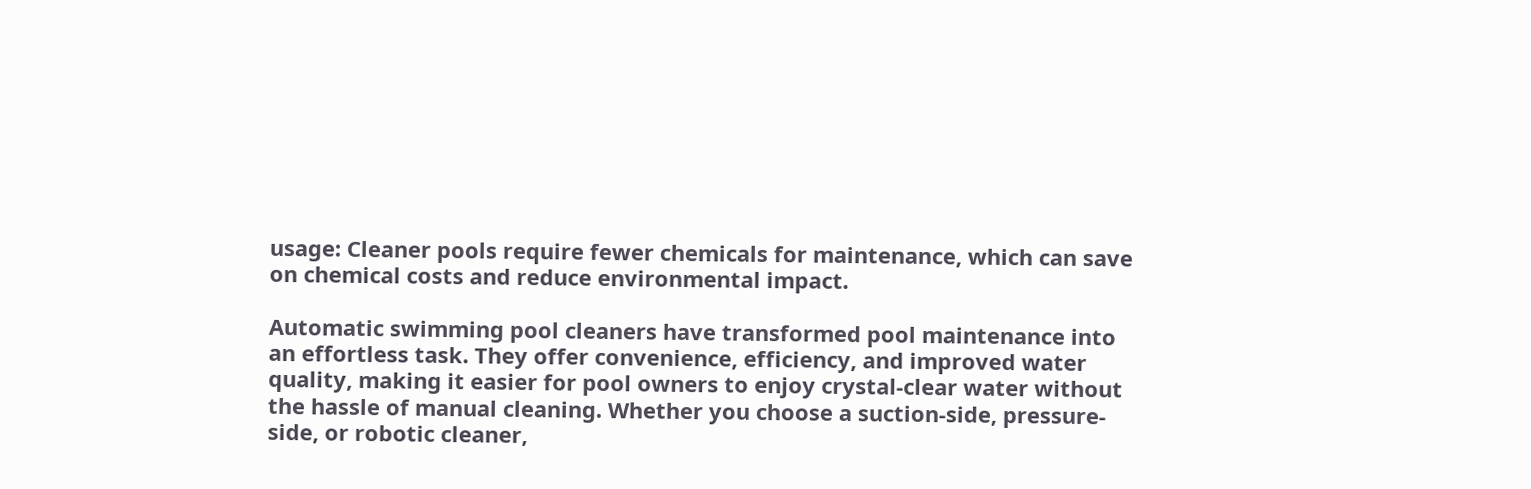usage: Cleaner pools require fewer chemicals for maintenance, which can save on chemical costs and reduce environmental impact.

Automatic swimming pool cleaners have transformed pool maintenance into an effortless task. They offer convenience, efficiency, and improved water quality, making it easier for pool owners to enjoy crystal-clear water without the hassle of manual cleaning. Whether you choose a suction-side, pressure-side, or robotic cleaner,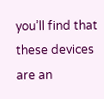you’ll find that these devices are an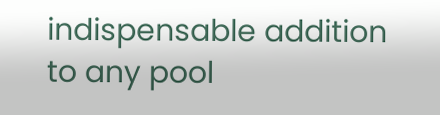indispensable addition to any pool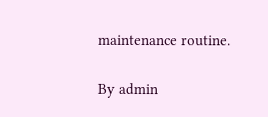maintenance routine.

By admin